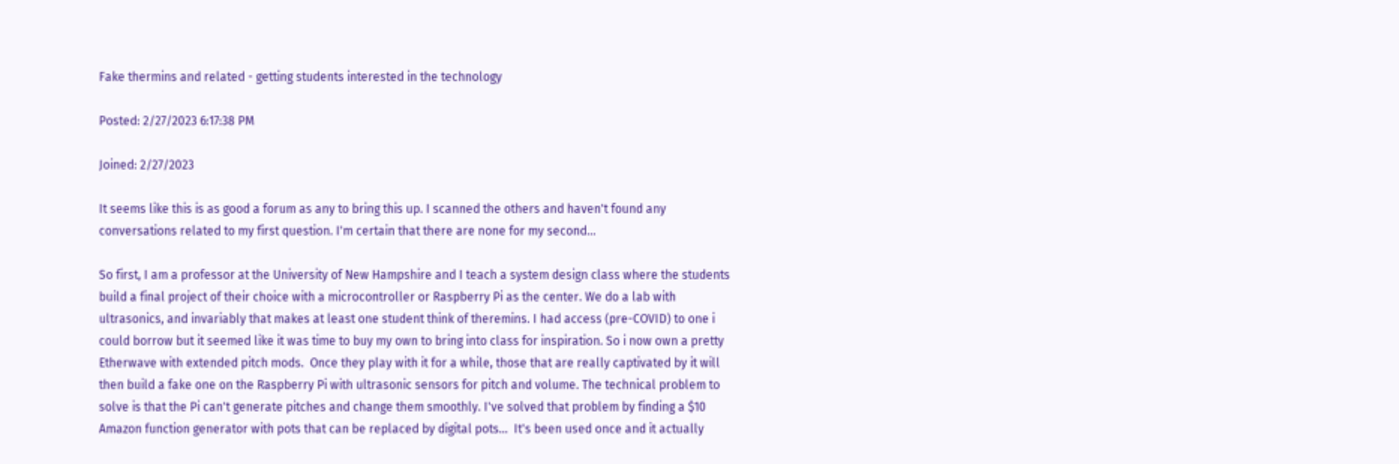Fake thermins and related - getting students interested in the technology

Posted: 2/27/2023 6:17:38 PM

Joined: 2/27/2023

It seems like this is as good a forum as any to bring this up. I scanned the others and haven't found any conversations related to my first question. I'm certain that there are none for my second...

So first, I am a professor at the University of New Hampshire and I teach a system design class where the students build a final project of their choice with a microcontroller or Raspberry Pi as the center. We do a lab with ultrasonics, and invariably that makes at least one student think of theremins. I had access (pre-COVID) to one i could borrow but it seemed like it was time to buy my own to bring into class for inspiration. So i now own a pretty Etherwave with extended pitch mods.  Once they play with it for a while, those that are really captivated by it will then build a fake one on the Raspberry Pi with ultrasonic sensors for pitch and volume. The technical problem to solve is that the Pi can't generate pitches and change them smoothly. I've solved that problem by finding a $10 Amazon function generator with pots that can be replaced by digital pots...  It's been used once and it actually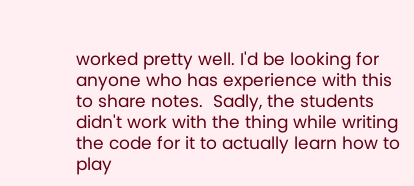worked pretty well. I'd be looking for anyone who has experience with this to share notes.  Sadly, the students didn't work with the thing while writing the code for it to actually learn how to play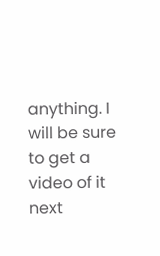anything. I will be sure to get a video of it next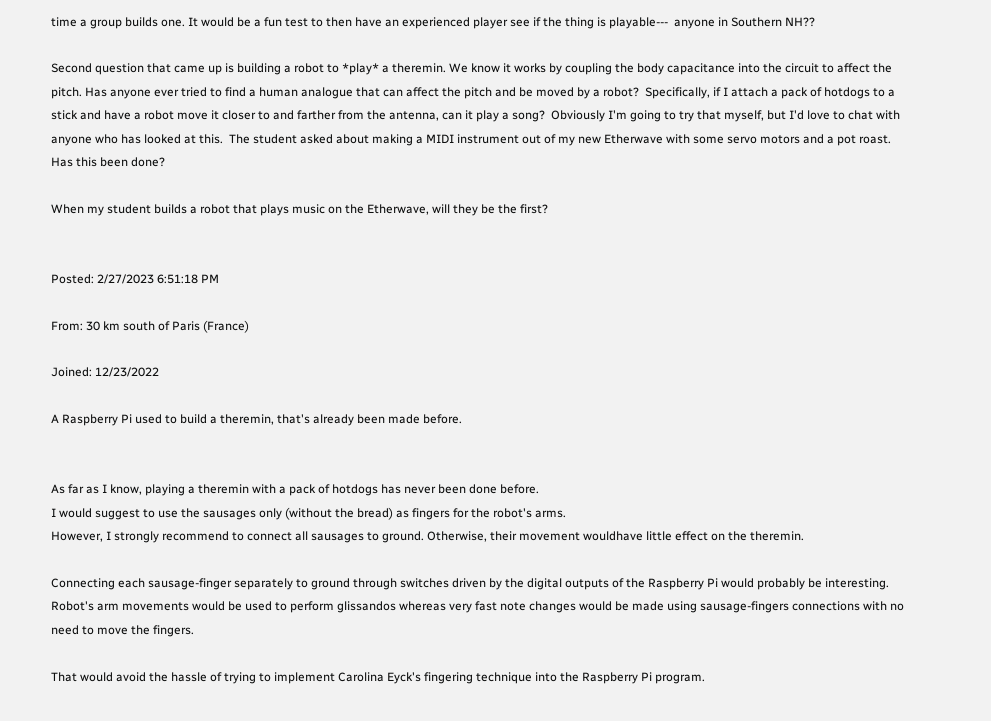time a group builds one. It would be a fun test to then have an experienced player see if the thing is playable---  anyone in Southern NH??

Second question that came up is building a robot to *play* a theremin. We know it works by coupling the body capacitance into the circuit to affect the pitch. Has anyone ever tried to find a human analogue that can affect the pitch and be moved by a robot?  Specifically, if I attach a pack of hotdogs to a stick and have a robot move it closer to and farther from the antenna, can it play a song?  Obviously I'm going to try that myself, but I'd love to chat with anyone who has looked at this.  The student asked about making a MIDI instrument out of my new Etherwave with some servo motors and a pot roast.  Has this been done?

When my student builds a robot that plays music on the Etherwave, will they be the first?


Posted: 2/27/2023 6:51:18 PM

From: 30 km south of Paris (France)

Joined: 12/23/2022

A Raspberry Pi used to build a theremin, that's already been made before.


As far as I know, playing a theremin with a pack of hotdogs has never been done before.
I would suggest to use the sausages only (without the bread) as fingers for the robot's arms.
However, I strongly recommend to connect all sausages to ground. Otherwise, their movement wouldhave little effect on the theremin.

Connecting each sausage-finger separately to ground through switches driven by the digital outputs of the Raspberry Pi would probably be interesting.
Robot's arm movements would be used to perform glissandos whereas very fast note changes would be made using sausage-fingers connections with no need to move the fingers.

That would avoid the hassle of trying to implement Carolina Eyck's fingering technique into the Raspberry Pi program.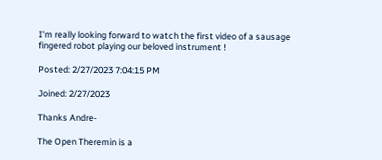I'm really looking forward to watch the first video of a sausage fingered robot playing our beloved instrument !

Posted: 2/27/2023 7:04:15 PM

Joined: 2/27/2023

Thanks Andre-

The Open Theremin is a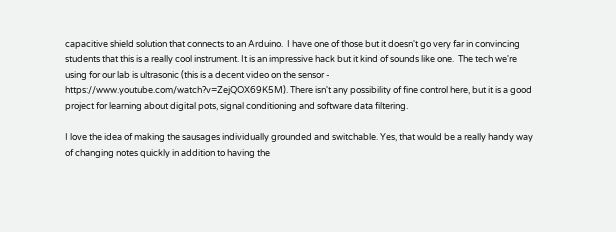capacitive shield solution that connects to an Arduino.  I have one of those but it doesn't go very far in convincing students that this is a really cool instrument. It is an impressive hack but it kind of sounds like one.  The tech we're using for our lab is ultrasonic (this is a decent video on the sensor - https://www.youtube.com/watch?v=ZejQOX69K5M). There isn't any possibility of fine control here, but it is a good project for learning about digital pots, signal conditioning and software data filtering.

I love the idea of making the sausages individually grounded and switchable. Yes, that would be a really handy way of changing notes quickly in addition to having the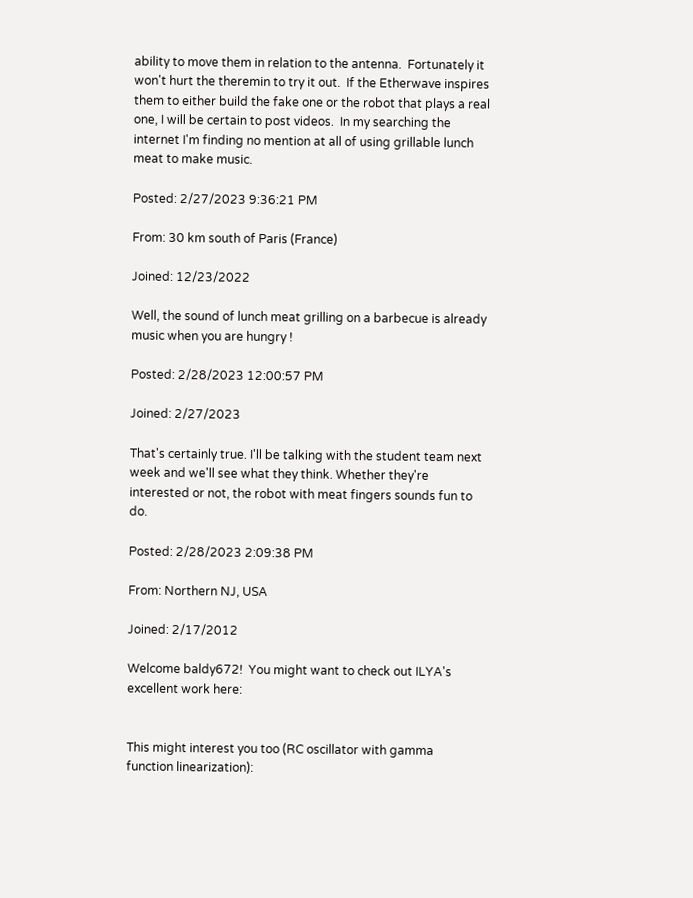ability to move them in relation to the antenna.  Fortunately it won't hurt the theremin to try it out.  If the Etherwave inspires them to either build the fake one or the robot that plays a real one, I will be certain to post videos.  In my searching the internet I'm finding no mention at all of using grillable lunch meat to make music.

Posted: 2/27/2023 9:36:21 PM

From: 30 km south of Paris (France)

Joined: 12/23/2022

Well, the sound of lunch meat grilling on a barbecue is already music when you are hungry !

Posted: 2/28/2023 12:00:57 PM

Joined: 2/27/2023

That's certainly true. I'll be talking with the student team next week and we'll see what they think. Whether they're interested or not, the robot with meat fingers sounds fun to do.

Posted: 2/28/2023 2:09:38 PM

From: Northern NJ, USA

Joined: 2/17/2012

Welcome baldy672!  You might want to check out ILYA's excellent work here:


This might interest you too (RC oscillator with gamma function linearization):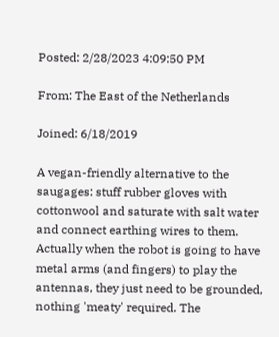Posted: 2/28/2023 4:09:50 PM

From: The East of the Netherlands

Joined: 6/18/2019

A vegan-friendly alternative to the saugages: stuff rubber gloves with cottonwool and saturate with salt water and connect earthing wires to them. Actually when the robot is going to have metal arms (and fingers) to play the antennas, they just need to be grounded, nothing 'meaty' required. The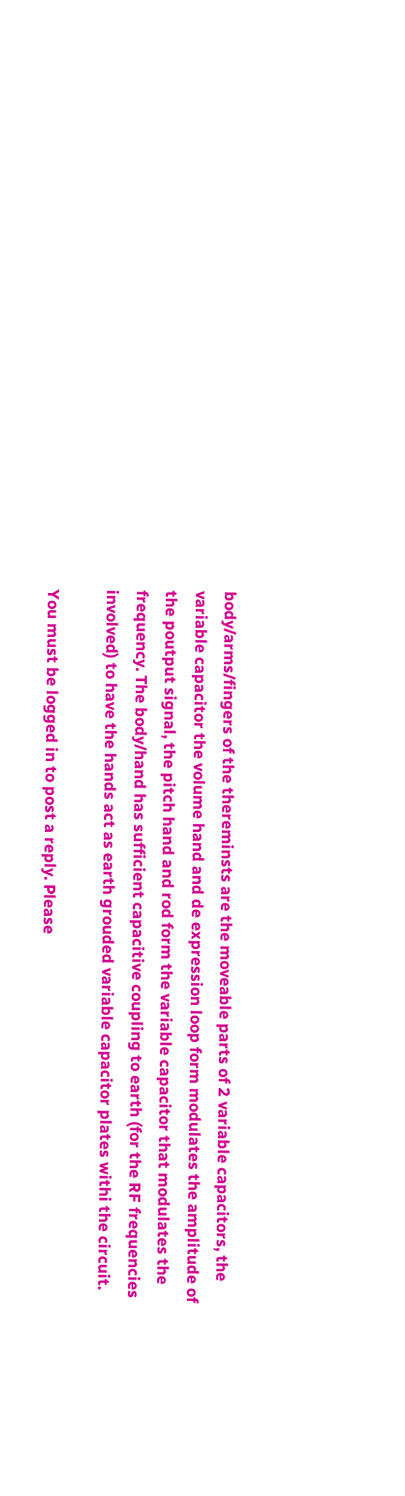body/arms/fingers of the thereminsts are the moveable parts of 2 variable capacitors, the variable capacitor the volume hand and de expression loop form modulates the amplitude of the poutput signal, the pitch hand and rod form the variable capacitor that modulates the frequency. The body/hand has sufficient capacitive coupling to earth (for the RF frequencies involved) to have the hands act as earth grouded variable capacitor plates withi the circuit.

You must be logged in to post a reply. Please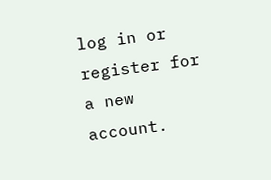log in or register for a new account.